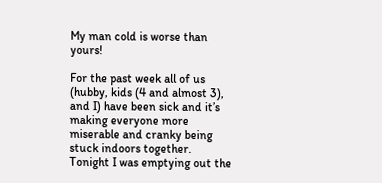My man cold is worse than yours!

For the past week all of us (hubby, kids (4 and almost 3), and I) have been sick and it’s making everyone more miserable and cranky being stuck indoors together. Tonight I was emptying out the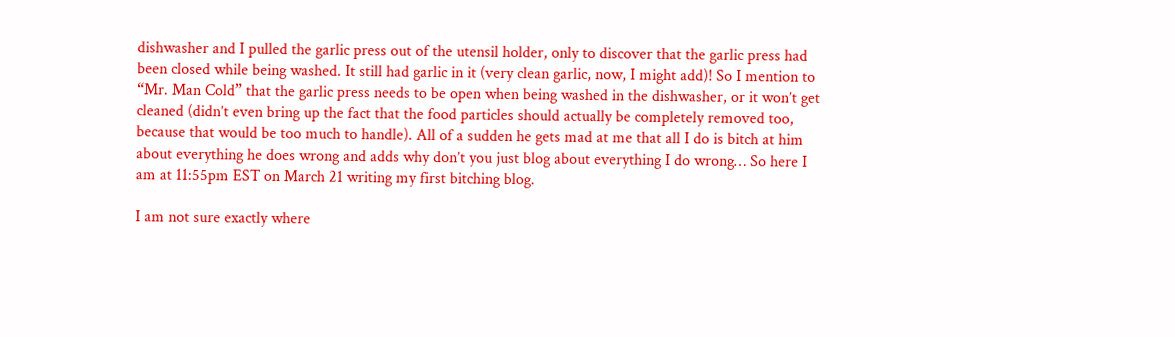dishwasher and I pulled the garlic press out of the utensil holder, only to discover that the garlic press had been closed while being washed. It still had garlic in it (very clean garlic, now, I might add)! So I mention to “Mr. Man Cold” that the garlic press needs to be open when being washed in the dishwasher, or it won’t get cleaned (didn’t even bring up the fact that the food particles should actually be completely removed too, because that would be too much to handle). All of a sudden he gets mad at me that all I do is bitch at him about everything he does wrong and adds why don’t you just blog about everything I do wrong… So here I am at 11:55pm EST on March 21 writing my first bitching blog.

I am not sure exactly where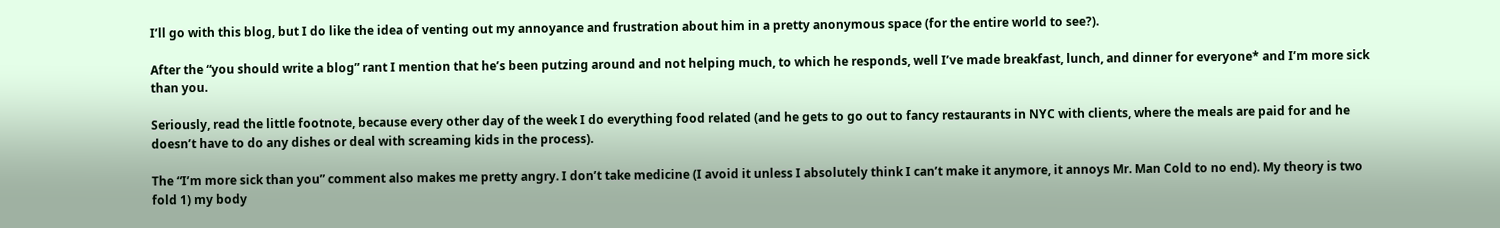I’ll go with this blog, but I do like the idea of venting out my annoyance and frustration about him in a pretty anonymous space (for the entire world to see?).

After the “you should write a blog” rant I mention that he’s been putzing around and not helping much, to which he responds, well I’ve made breakfast, lunch, and dinner for everyone* and I’m more sick than you.

Seriously, read the little footnote, because every other day of the week I do everything food related (and he gets to go out to fancy restaurants in NYC with clients, where the meals are paid for and he doesn’t have to do any dishes or deal with screaming kids in the process).

The “I’m more sick than you” comment also makes me pretty angry. I don’t take medicine (I avoid it unless I absolutely think I can’t make it anymore, it annoys Mr. Man Cold to no end). My theory is two fold 1) my body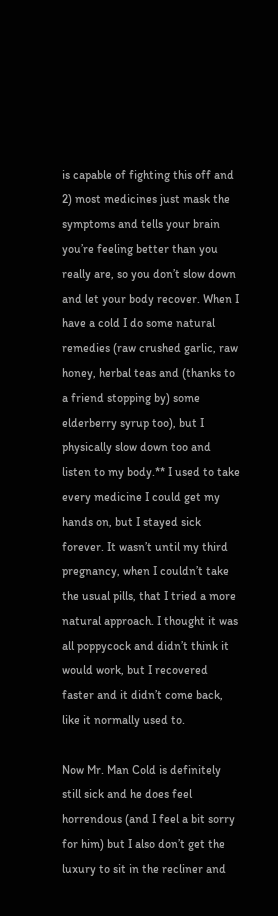is capable of fighting this off and 2) most medicines just mask the symptoms and tells your brain you’re feeling better than you really are, so you don’t slow down and let your body recover. When I have a cold I do some natural remedies (raw crushed garlic, raw honey, herbal teas and (thanks to a friend stopping by) some elderberry syrup too), but I physically slow down too and listen to my body.** I used to take every medicine I could get my hands on, but I stayed sick forever. It wasn’t until my third pregnancy, when I couldn’t take the usual pills, that I tried a more natural approach. I thought it was all poppycock and didn’t think it would work, but I recovered faster and it didn’t come back, like it normally used to.

Now Mr. Man Cold is definitely still sick and he does feel horrendous (and I feel a bit sorry for him) but I also don’t get the luxury to sit in the recliner and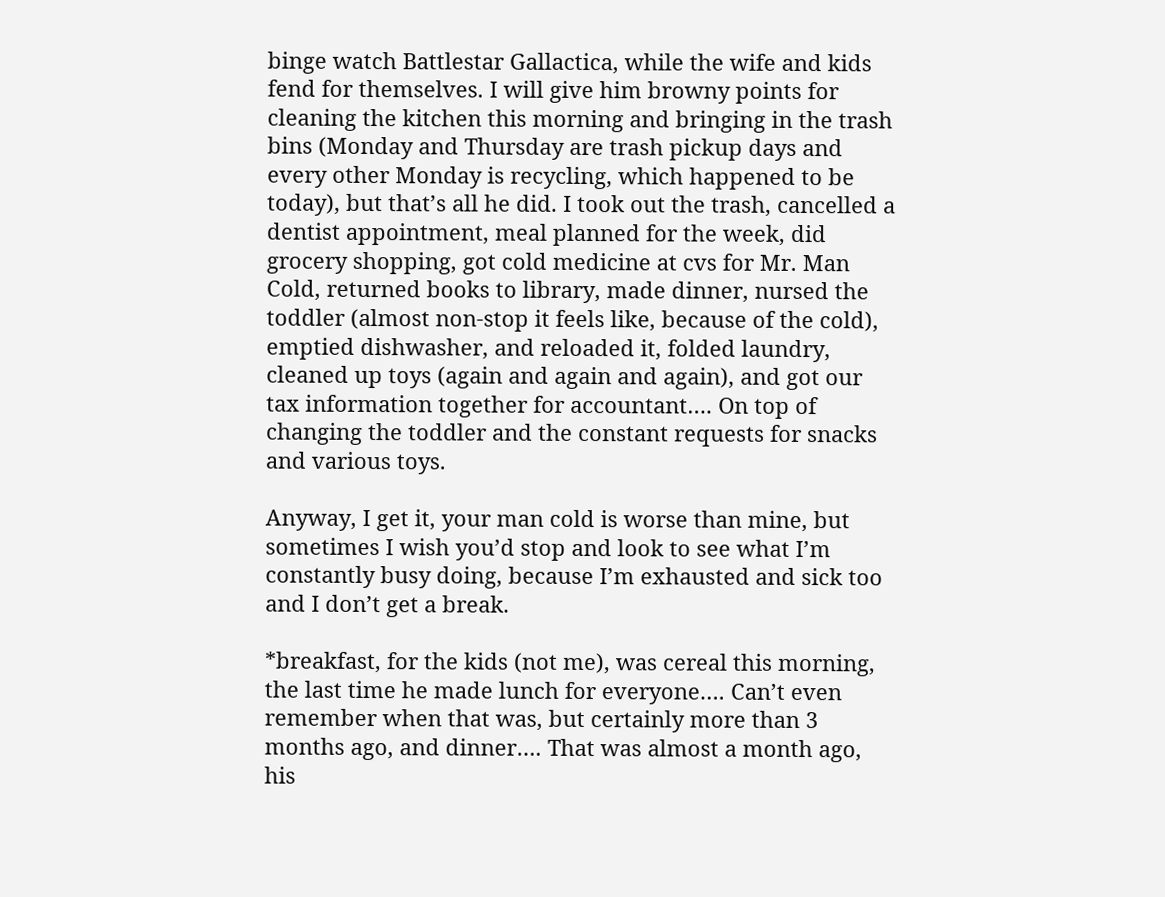binge watch Battlestar Gallactica, while the wife and kids fend for themselves. I will give him browny points for cleaning the kitchen this morning and bringing in the trash bins (Monday and Thursday are trash pickup days and every other Monday is recycling, which happened to be today), but that’s all he did. I took out the trash, cancelled a dentist appointment, meal planned for the week, did grocery shopping, got cold medicine at cvs for Mr. Man Cold, returned books to library, made dinner, nursed the toddler (almost non-stop it feels like, because of the cold), emptied dishwasher, and reloaded it, folded laundry, cleaned up toys (again and again and again), and got our tax information together for accountant…. On top of changing the toddler and the constant requests for snacks and various toys.

Anyway, I get it, your man cold is worse than mine, but sometimes I wish you’d stop and look to see what I’m constantly busy doing, because I’m exhausted and sick too and I don’t get a break.

*breakfast, for the kids (not me), was cereal this morning, the last time he made lunch for everyone…. Can’t even remember when that was, but certainly more than 3 months ago, and dinner…. That was almost a month ago, his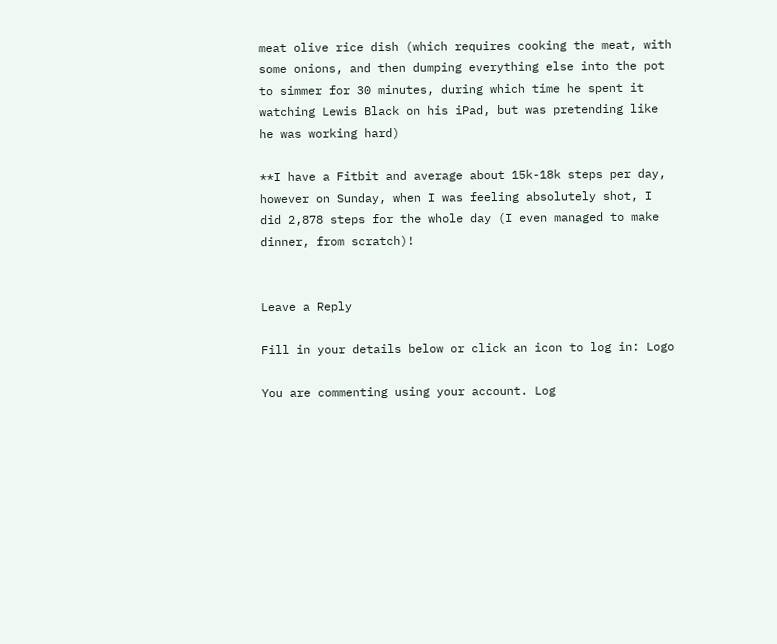meat olive rice dish (which requires cooking the meat, with some onions, and then dumping everything else into the pot to simmer for 30 minutes, during which time he spent it watching Lewis Black on his iPad, but was pretending like he was working hard)

**I have a Fitbit and average about 15k-18k steps per day, however on Sunday, when I was feeling absolutely shot, I did 2,878 steps for the whole day (I even managed to make dinner, from scratch)!


Leave a Reply

Fill in your details below or click an icon to log in: Logo

You are commenting using your account. Log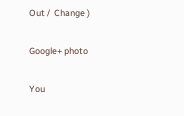Out /  Change )

Google+ photo

You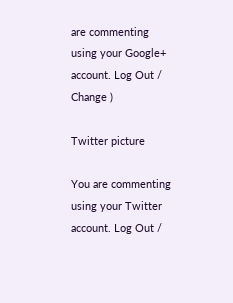are commenting using your Google+ account. Log Out /  Change )

Twitter picture

You are commenting using your Twitter account. Log Out /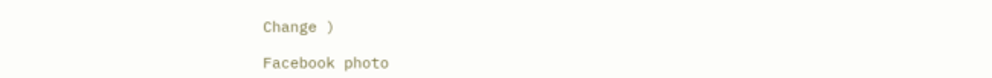Change )

Facebook photo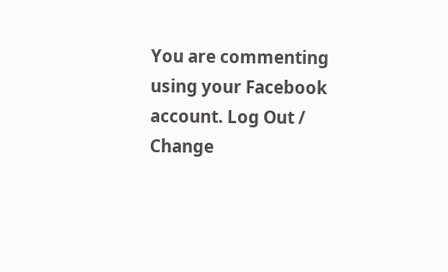You are commenting using your Facebook account. Log Out /  Change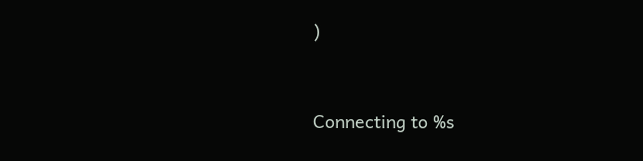)


Connecting to %s